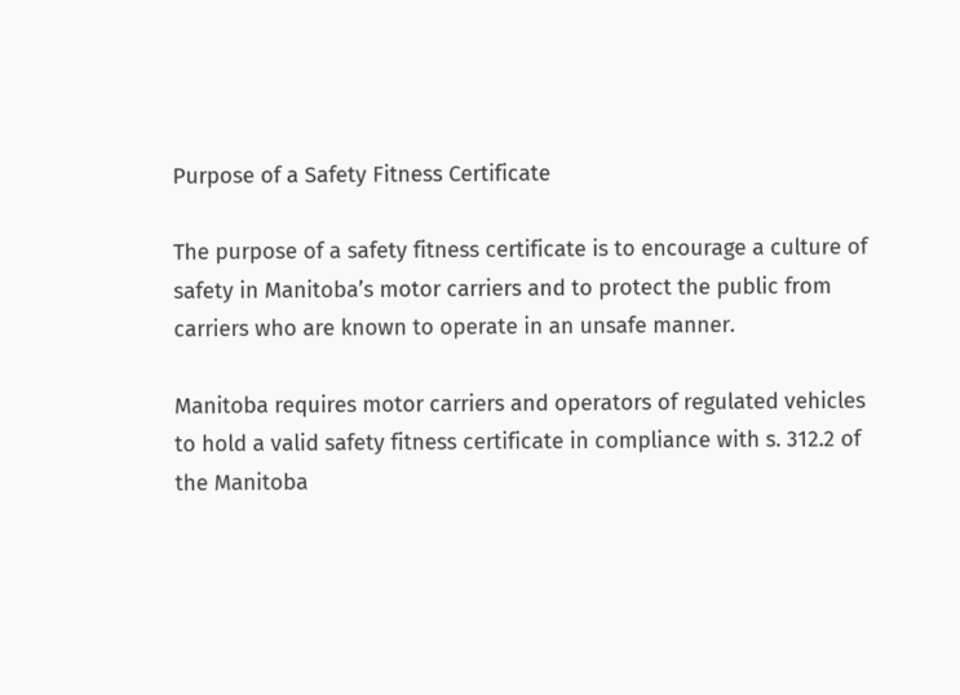Purpose of a Safety Fitness Certificate

The purpose of a safety fitness certificate is to encourage a culture of safety in Manitoba’s motor carriers and to protect the public from carriers who are known to operate in an unsafe manner.

Manitoba requires motor carriers and operators of regulated vehicles to hold a valid safety fitness certificate in compliance with s. 312.2 of the Manitoba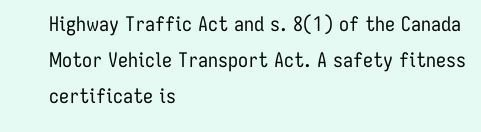Highway Traffic Act and s. 8(1) of the Canada Motor Vehicle Transport Act. A safety fitness certificate is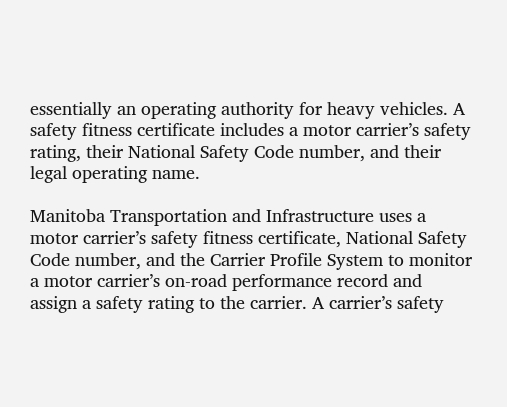essentially an operating authority for heavy vehicles. A safety fitness certificate includes a motor carrier’s safety rating, their National Safety Code number, and their legal operating name.

Manitoba Transportation and Infrastructure uses a motor carrier’s safety fitness certificate, National Safety Code number, and the Carrier Profile System to monitor a motor carrier’s on-road performance record and assign a safety rating to the carrier. A carrier’s safety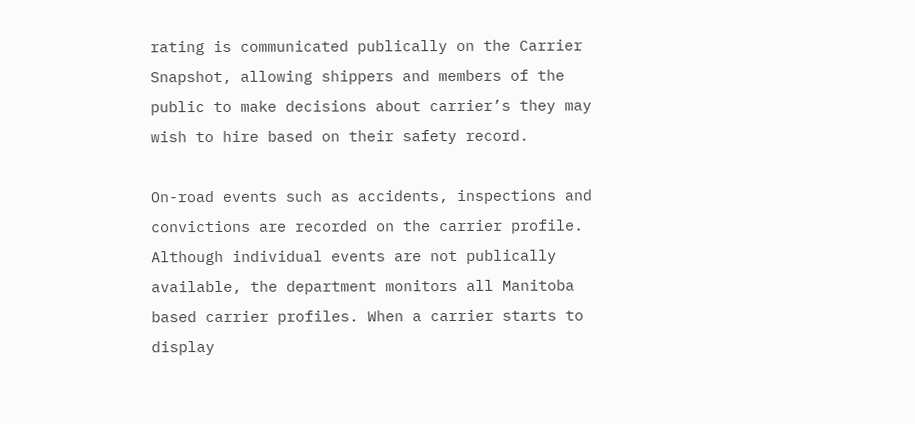rating is communicated publically on the Carrier Snapshot, allowing shippers and members of the public to make decisions about carrier’s they may wish to hire based on their safety record.

On-road events such as accidents, inspections and convictions are recorded on the carrier profile. Although individual events are not publically available, the department monitors all Manitoba based carrier profiles. When a carrier starts to display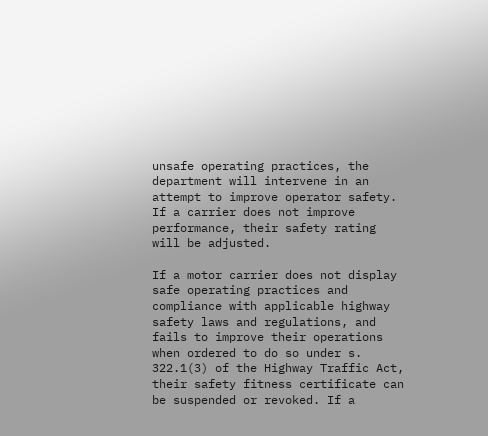unsafe operating practices, the department will intervene in an attempt to improve operator safety. If a carrier does not improve performance, their safety rating will be adjusted.

If a motor carrier does not display safe operating practices and compliance with applicable highway safety laws and regulations, and fails to improve their operations when ordered to do so under s. 322.1(3) of the Highway Traffic Act, their safety fitness certificate can be suspended or revoked. If a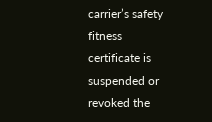carrier’s safety fitness certificate is suspended or revoked the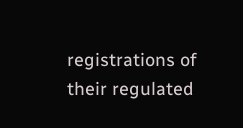registrations of their regulated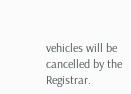vehicles will be cancelled by the Registrar.